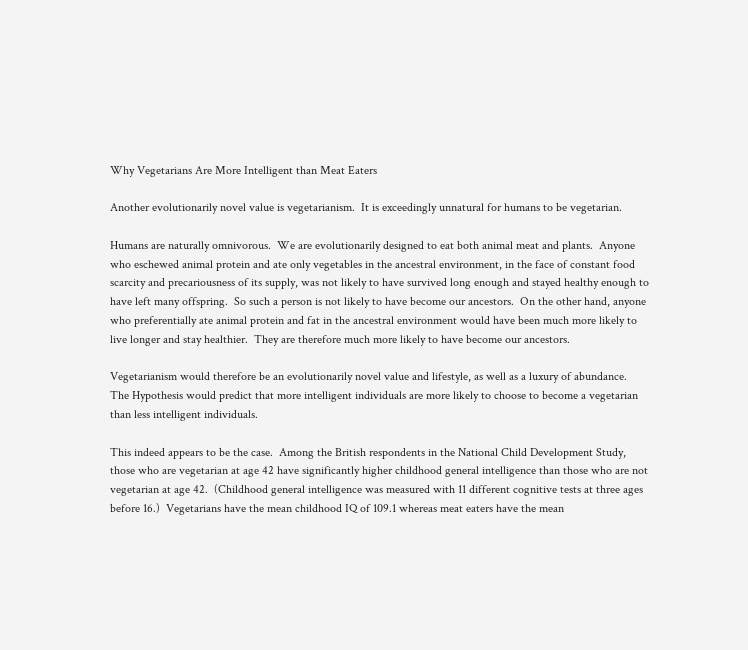Why Vegetarians Are More Intelligent than Meat Eaters

Another evolutionarily novel value is vegetarianism.  It is exceedingly unnatural for humans to be vegetarian.

Humans are naturally omnivorous.  We are evolutionarily designed to eat both animal meat and plants.  Anyone who eschewed animal protein and ate only vegetables in the ancestral environment, in the face of constant food scarcity and precariousness of its supply, was not likely to have survived long enough and stayed healthy enough to have left many offspring.  So such a person is not likely to have become our ancestors.  On the other hand, anyone who preferentially ate animal protein and fat in the ancestral environment would have been much more likely to live longer and stay healthier.  They are therefore much more likely to have become our ancestors.

Vegetarianism would therefore be an evolutionarily novel value and lifestyle, as well as a luxury of abundance.  The Hypothesis would predict that more intelligent individuals are more likely to choose to become a vegetarian than less intelligent individuals.

This indeed appears to be the case.  Among the British respondents in the National Child Development Study, those who are vegetarian at age 42 have significantly higher childhood general intelligence than those who are not vegetarian at age 42.  (Childhood general intelligence was measured with 11 different cognitive tests at three ages before 16.)  Vegetarians have the mean childhood IQ of 109.1 whereas meat eaters have the mean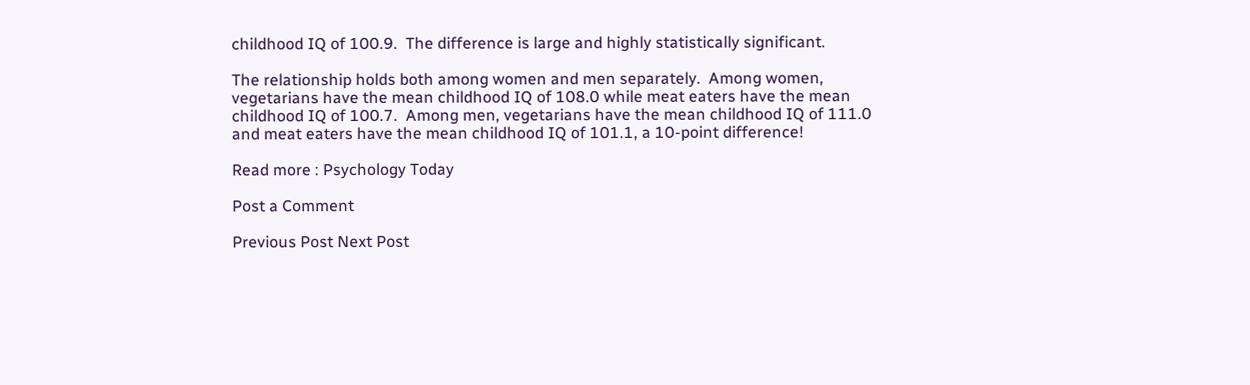childhood IQ of 100.9.  The difference is large and highly statistically significant.

The relationship holds both among women and men separately.  Among women, vegetarians have the mean childhood IQ of 108.0 while meat eaters have the mean childhood IQ of 100.7.  Among men, vegetarians have the mean childhood IQ of 111.0 and meat eaters have the mean childhood IQ of 101.1, a 10-point difference!

Read more : Psychology Today

Post a Comment

Previous Post Next Post